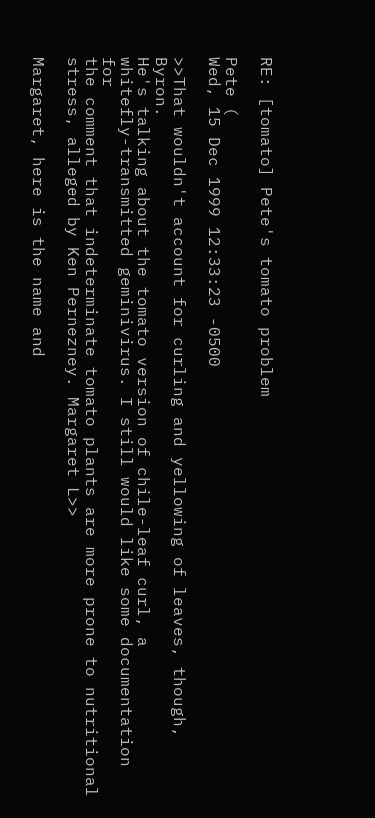RE: [tomato] Pete's tomato problem

Pete (
Wed, 15 Dec 1999 12:33:23 -0500

>>That wouldn't account for curling and yellowing of leaves, though, Byron.
He's talking about the tomato version of chile-leaf curl, a
whitefly-transmitted geminivirus. I still would like some documentation for
the comment that indeterminate tomato plants are more prone to nutritional
stress, alleged by Ken Pernezney. Margaret L>>

Margaret, here is the name and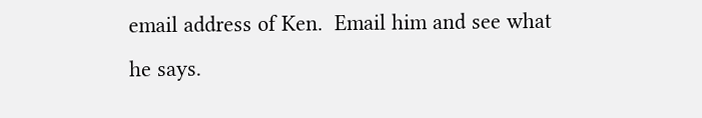email address of Ken.  Email him and see what
he says.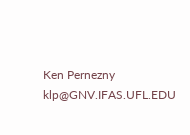Ken Pernezny    klp@GNV.IFAS.UFL.EDU